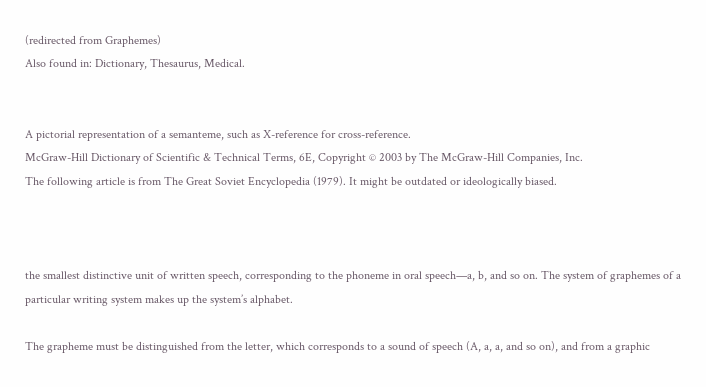(redirected from Graphemes)
Also found in: Dictionary, Thesaurus, Medical.


A pictorial representation of a semanteme, such as X-reference for cross-reference.
McGraw-Hill Dictionary of Scientific & Technical Terms, 6E, Copyright © 2003 by The McGraw-Hill Companies, Inc.
The following article is from The Great Soviet Encyclopedia (1979). It might be outdated or ideologically biased.



the smallest distinctive unit of written speech, corresponding to the phoneme in oral speech—a, b, and so on. The system of graphemes of a particular writing system makes up the system’s alphabet.

The grapheme must be distinguished from the letter, which corresponds to a sound of speech (A, a, a, and so on), and from a graphic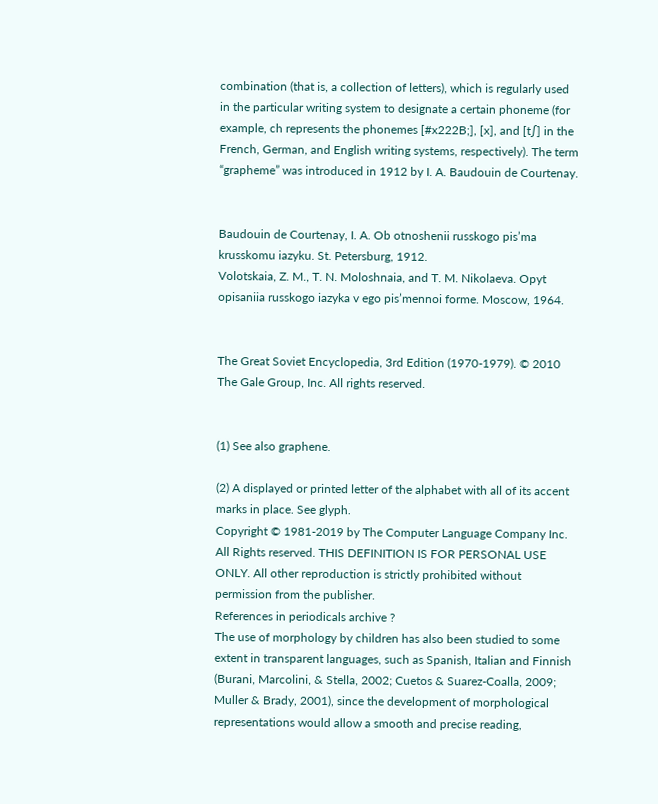combination (that is, a collection of letters), which is regularly used in the particular writing system to designate a certain phoneme (for example, ch represents the phonemes [#x222B;], [x], and [t∫] in the French, German, and English writing systems, respectively). The term “grapheme” was introduced in 1912 by I. A. Baudouin de Courtenay.


Baudouin de Courtenay, I. A. Ob otnoshenii russkogo pis’ma krusskomu iazyku. St. Petersburg, 1912.
Volotskaia, Z. M., T. N. Moloshnaia, and T. M. Nikolaeva. Opyt opisaniia russkogo iazyka v ego pis’mennoi forme. Moscow, 1964.


The Great Soviet Encyclopedia, 3rd Edition (1970-1979). © 2010 The Gale Group, Inc. All rights reserved.


(1) See also graphene.

(2) A displayed or printed letter of the alphabet with all of its accent marks in place. See glyph.
Copyright © 1981-2019 by The Computer Language Company Inc. All Rights reserved. THIS DEFINITION IS FOR PERSONAL USE ONLY. All other reproduction is strictly prohibited without permission from the publisher.
References in periodicals archive ?
The use of morphology by children has also been studied to some extent in transparent languages, such as Spanish, Italian and Finnish (Burani, Marcolini, & Stella, 2002; Cuetos & Suarez-Coalla, 2009; Muller & Brady, 2001), since the development of morphological representations would allow a smooth and precise reading,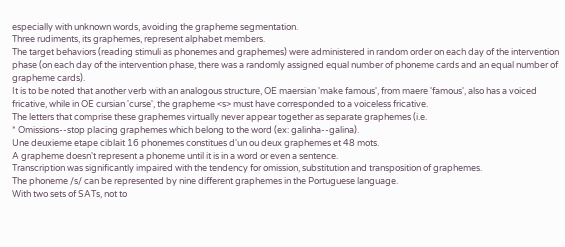especially with unknown words, avoiding the grapheme segmentation.
Three rudiments, its graphemes, represent alphabet members.
The target behaviors (reading stimuli as phonemes and graphemes) were administered in random order on each day of the intervention phase (on each day of the intervention phase, there was a randomly assigned equal number of phoneme cards and an equal number of grapheme cards).
It is to be noted that another verb with an analogous structure, OE maersian 'make famous', from maere 'famous', also has a voiced fricative, while in OE cursian 'curse', the grapheme <s> must have corresponded to a voiceless fricative.
The letters that comprise these graphemes virtually never appear together as separate graphemes (i.e.
* Omissions--stop placing graphemes which belong to the word (ex: galinha--galina).
Une deuxieme etape ciblait 16 phonemes constitues d'un ou deux graphemes et 48 mots.
A grapheme doesn't represent a phoneme until it is in a word or even a sentence.
Transcription was significantly impaired with the tendency for omission, substitution and transposition of graphemes.
The phoneme /s/ can be represented by nine different graphemes in the Portuguese language.
With two sets of SATs, not to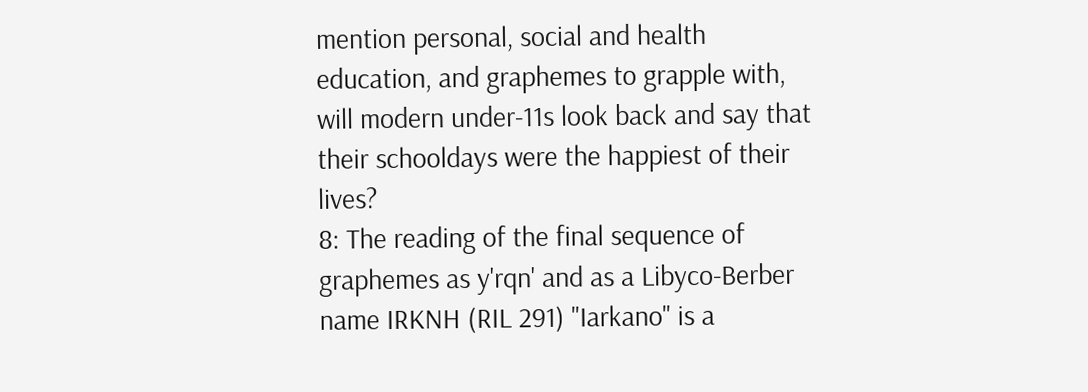mention personal, social and health education, and graphemes to grapple with, will modern under-11s look back and say that their schooldays were the happiest of their lives?
8: The reading of the final sequence of graphemes as y'rqn' and as a Libyco-Berber name IRKNH (RIL 291) "Iarkano" is a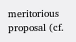meritorious proposal (cf.